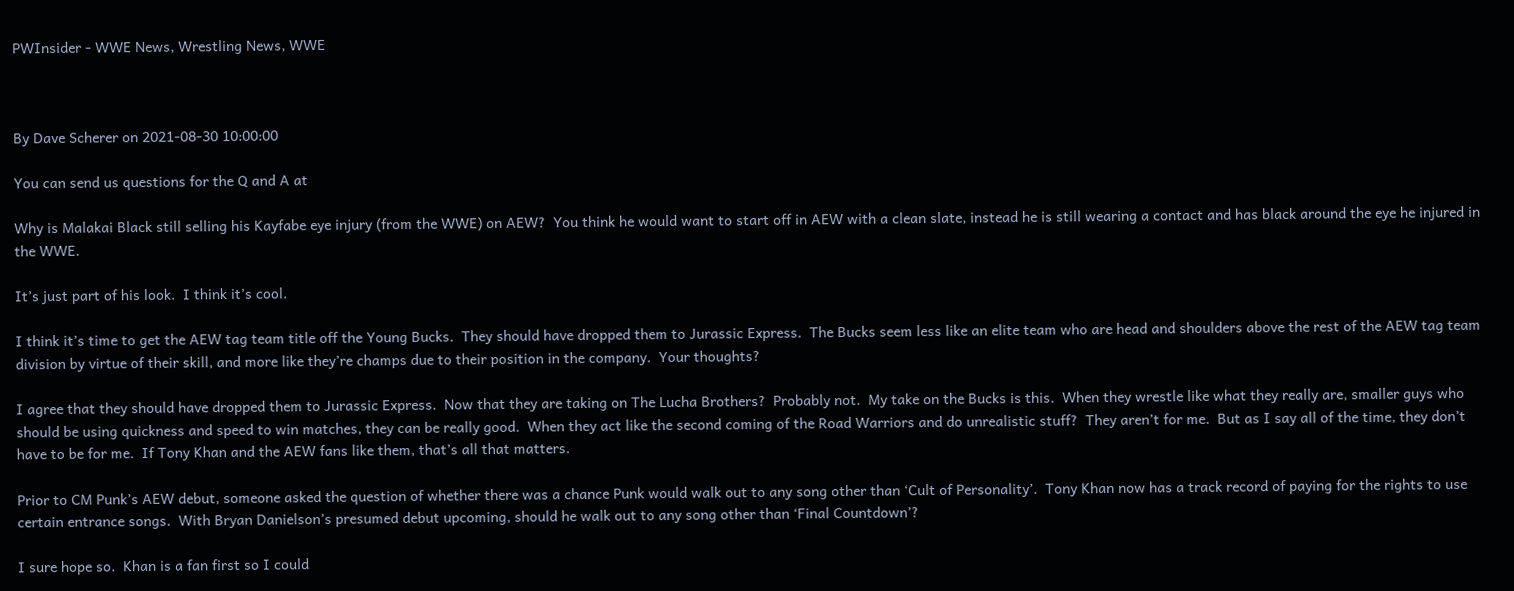PWInsider - WWE News, Wrestling News, WWE



By Dave Scherer on 2021-08-30 10:00:00

You can send us questions for the Q and A at

Why is Malakai Black still selling his Kayfabe eye injury (from the WWE) on AEW?  You think he would want to start off in AEW with a clean slate, instead he is still wearing a contact and has black around the eye he injured in the WWE.

It’s just part of his look.  I think it’s cool.

I think it’s time to get the AEW tag team title off the Young Bucks.  They should have dropped them to Jurassic Express.  The Bucks seem less like an elite team who are head and shoulders above the rest of the AEW tag team division by virtue of their skill, and more like they’re champs due to their position in the company.  Your thoughts?

I agree that they should have dropped them to Jurassic Express.  Now that they are taking on The Lucha Brothers?  Probably not.  My take on the Bucks is this.  When they wrestle like what they really are, smaller guys who should be using quickness and speed to win matches, they can be really good.  When they act like the second coming of the Road Warriors and do unrealistic stuff?  They aren’t for me.  But as I say all of the time, they don’t have to be for me.  If Tony Khan and the AEW fans like them, that’s all that matters.

Prior to CM Punk’s AEW debut, someone asked the question of whether there was a chance Punk would walk out to any song other than ‘Cult of Personality’.  Tony Khan now has a track record of paying for the rights to use certain entrance songs.  With Bryan Danielson’s presumed debut upcoming, should he walk out to any song other than ‘Final Countdown’?

I sure hope so.  Khan is a fan first so I could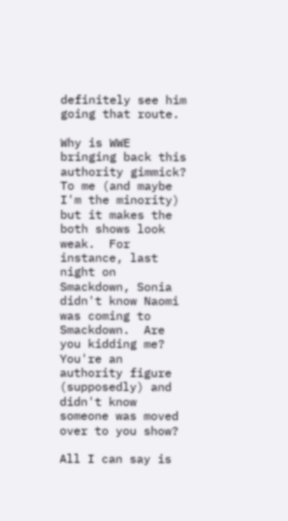definitely see him going that route.

Why is WWE bringing back this authority gimmick?  To me (and maybe I'm the minority) but it makes the both shows look weak.  For instance, last night on Smackdown, Sonia didn't know Naomi was coming to Smackdown.  Are you kidding me?  You're an authority figure (supposedly) and didn't know someone was moved over to you show?

All I can say is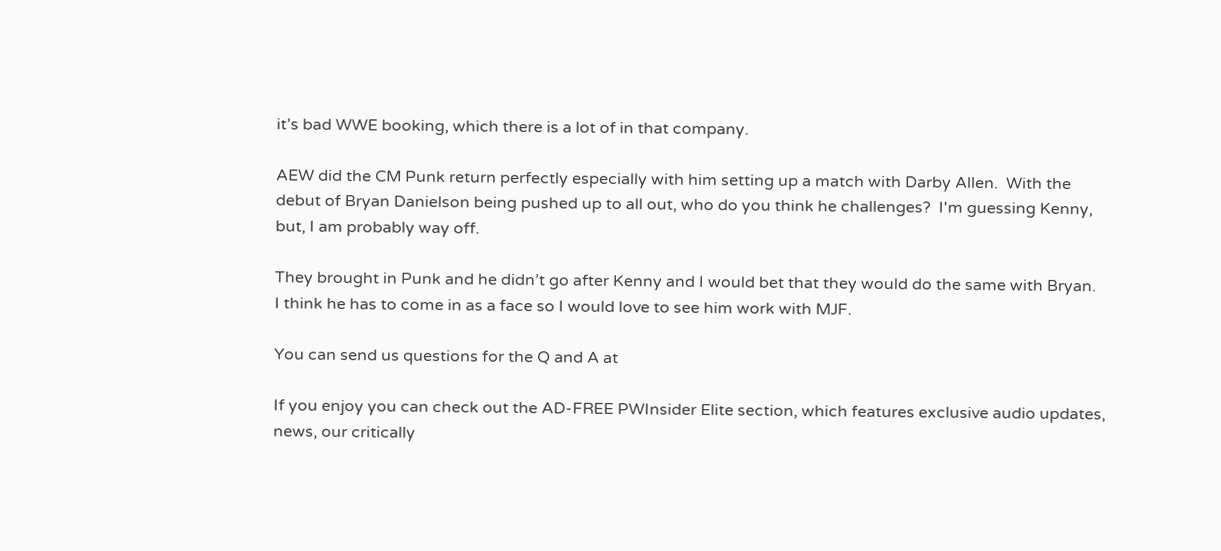it’s bad WWE booking, which there is a lot of in that company.

AEW did the CM Punk return perfectly especially with him setting up a match with Darby Allen.  With the debut of Bryan Danielson being pushed up to all out, who do you think he challenges?  I'm guessing Kenny, but, I am probably way off.

They brought in Punk and he didn’t go after Kenny and I would bet that they would do the same with Bryan.  I think he has to come in as a face so I would love to see him work with MJF.

You can send us questions for the Q and A at

If you enjoy you can check out the AD-FREE PWInsider Elite section, which features exclusive audio updates, news, our critically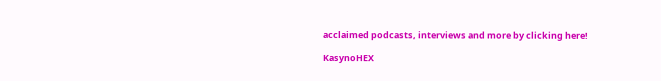acclaimed podcasts, interviews and more by clicking here!

KasynoHEX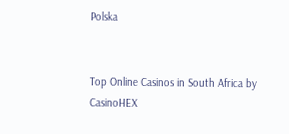Polska


Top Online Casinos in South Africa by CasinoHEX